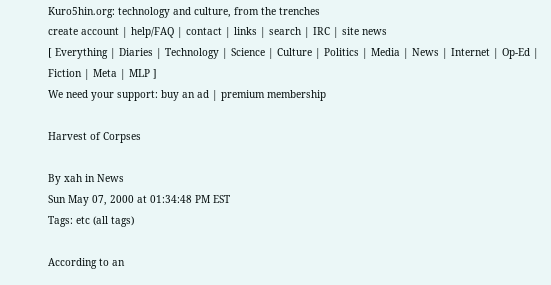Kuro5hin.org: technology and culture, from the trenches
create account | help/FAQ | contact | links | search | IRC | site news
[ Everything | Diaries | Technology | Science | Culture | Politics | Media | News | Internet | Op-Ed | Fiction | Meta | MLP ]
We need your support: buy an ad | premium membership

Harvest of Corpses

By xah in News
Sun May 07, 2000 at 01:34:48 PM EST
Tags: etc (all tags)

According to an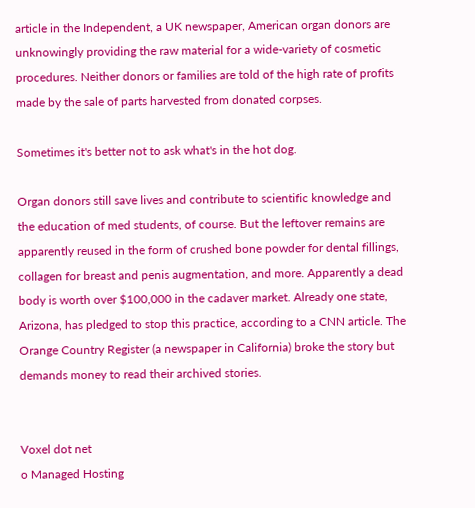article in the Independent, a UK newspaper, American organ donors are unknowingly providing the raw material for a wide-variety of cosmetic procedures. Neither donors or families are told of the high rate of profits made by the sale of parts harvested from donated corpses.

Sometimes it's better not to ask what's in the hot dog.

Organ donors still save lives and contribute to scientific knowledge and the education of med students, of course. But the leftover remains are apparently reused in the form of crushed bone powder for dental fillings, collagen for breast and penis augmentation, and more. Apparently a dead body is worth over $100,000 in the cadaver market. Already one state, Arizona, has pledged to stop this practice, according to a CNN article. The Orange Country Register (a newspaper in California) broke the story but demands money to read their archived stories.


Voxel dot net
o Managed Hosting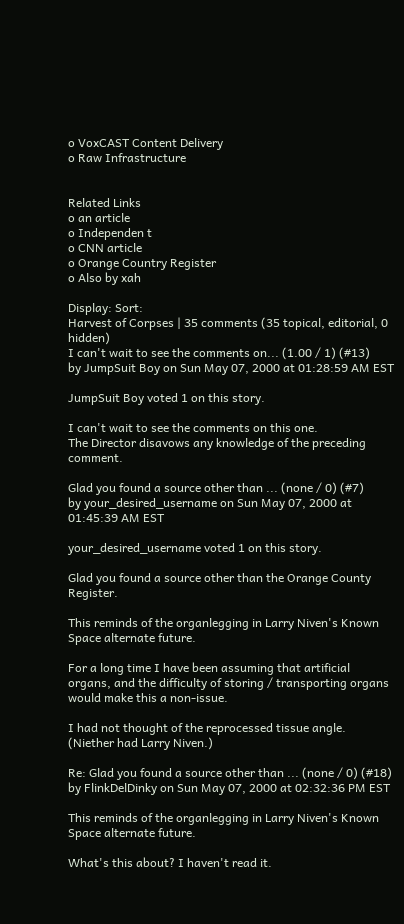o VoxCAST Content Delivery
o Raw Infrastructure


Related Links
o an article
o Independen t
o CNN article
o Orange Country Register
o Also by xah

Display: Sort:
Harvest of Corpses | 35 comments (35 topical, editorial, 0 hidden)
I can't wait to see the comments on... (1.00 / 1) (#13)
by JumpSuit Boy on Sun May 07, 2000 at 01:28:59 AM EST

JumpSuit Boy voted 1 on this story.

I can't wait to see the comments on this one.
The Director disavows any knowledge of the preceding comment.

Glad you found a source other than ... (none / 0) (#7)
by your_desired_username on Sun May 07, 2000 at 01:45:39 AM EST

your_desired_username voted 1 on this story.

Glad you found a source other than the Orange County Register.

This reminds of the organlegging in Larry Niven's Known Space alternate future.

For a long time I have been assuming that artificial organs, and the difficulty of storing / transporting organs would make this a non-issue.

I had not thought of the reprocessed tissue angle. (Niether had Larry Niven.)

Re: Glad you found a source other than ... (none / 0) (#18)
by FlinkDelDinky on Sun May 07, 2000 at 02:32:36 PM EST

This reminds of the organlegging in Larry Niven's Known Space alternate future.

What's this about? I haven't read it.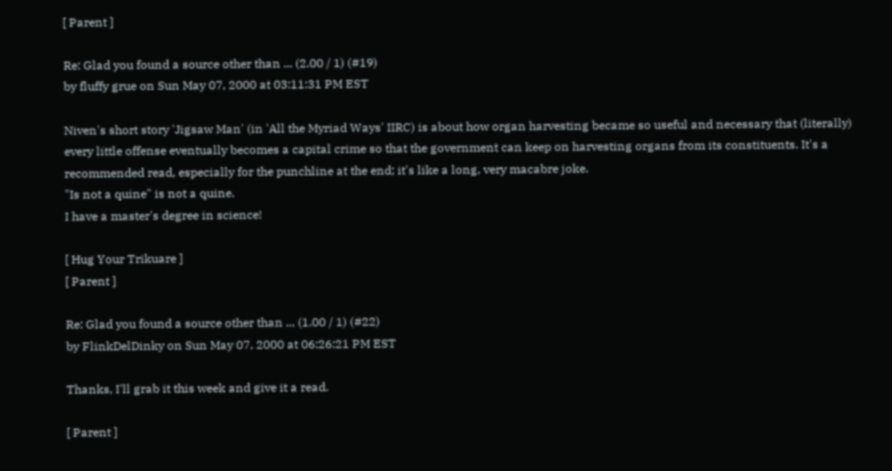[ Parent ]

Re: Glad you found a source other than ... (2.00 / 1) (#19)
by fluffy grue on Sun May 07, 2000 at 03:11:31 PM EST

Niven's short story 'Jigsaw Man' (in 'All the Myriad Ways' IIRC) is about how organ harvesting became so useful and necessary that (literally) every little offense eventually becomes a capital crime so that the government can keep on harvesting organs from its constituents. It's a recommended read, especially for the punchline at the end; it's like a long, very macabre joke.
"Is not a quine" is not a quine.
I have a master's degree in science!

[ Hug Your Trikuare ]
[ Parent ]

Re: Glad you found a source other than ... (1.00 / 1) (#22)
by FlinkDelDinky on Sun May 07, 2000 at 06:26:21 PM EST

Thanks, I'll grab it this week and give it a read.

[ Parent ]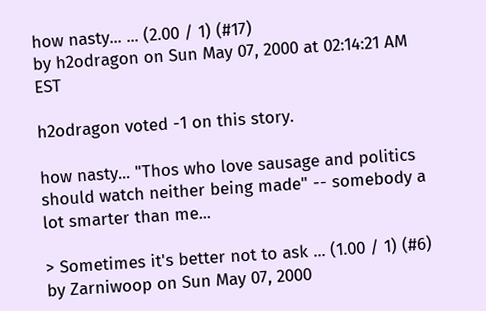how nasty... ... (2.00 / 1) (#17)
by h2odragon on Sun May 07, 2000 at 02:14:21 AM EST

h2odragon voted -1 on this story.

how nasty... "Thos who love sausage and politics should watch neither being made" -- somebody a lot smarter than me...

> Sometimes it's better not to ask ... (1.00 / 1) (#6)
by Zarniwoop on Sun May 07, 2000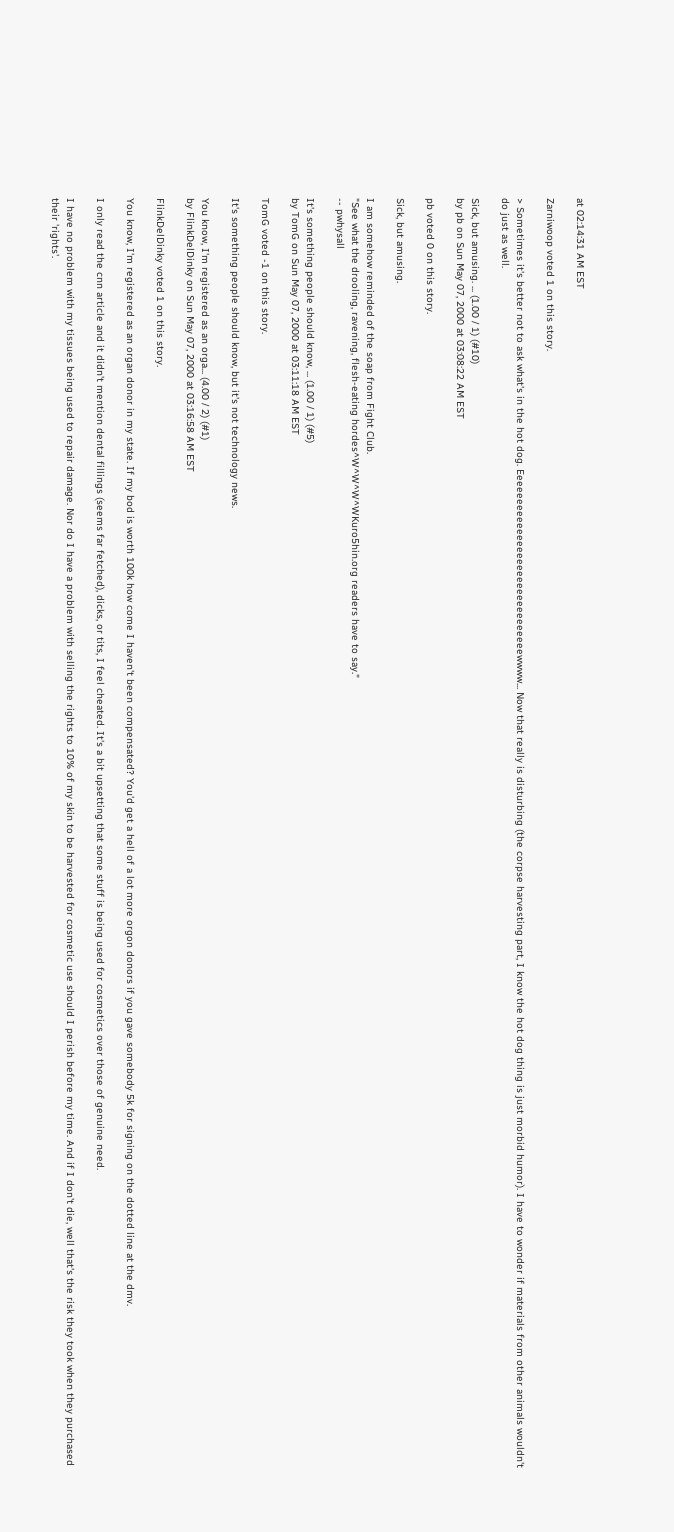at 02:14:31 AM EST

Zarniwoop voted 1 on this story.

> Sometimes it's better not to ask what's in the hot dog. Eeeeeeeeeeeeeeeeeeeeeeeeeeeeeeewwww... Now that really is disturbing (the corpse harvesting part, I know the hot dog thing is just morbid humor). I have to wonder if materials from other animals wouldn't do just as well.

Sick, but amusing. ... (1.00 / 1) (#10)
by pb on Sun May 07, 2000 at 03:08:22 AM EST

pb voted 0 on this story.

Sick, but amusing.

I am somehow reminded of the soap from Fight Club.
"See what the drooling, ravening, flesh-eating hordes^W^W^W^WKuro5hin.org readers have to say."
-- pwhysall

It's something people should know, ... (1.00 / 1) (#5)
by TomG on Sun May 07, 2000 at 03:11:18 AM EST

TomG voted -1 on this story.

It's something people should know, but it's not technology news.

You know, I'm registered as an orga... (4.00 / 2) (#1)
by FlinkDelDinky on Sun May 07, 2000 at 03:16:58 AM EST

FlinkDelDinky voted 1 on this story.

You know, I'm registered as an organ donor in my state. If my bod is worth 100k how come I haven't been compensated? You'd get a hell of a lot more orgon donors if you gave somebody 5k for signing on the dotted line at the dmv.

I only read the cnn article and it didn't mention dental fillings (seems far fetched), dicks, or tits, I feel cheated. It's a bit upsetting that some stuff is being used for cosmetics over those of genuine need.

I have no problem with my tissues being used to repair damage. Nor do I have a problem with selling the rights to 10% of my skin to be harvested for cosmetic use should I perish before my time. And if I don't die, well that's the risk they took when they purchased their 'rights'.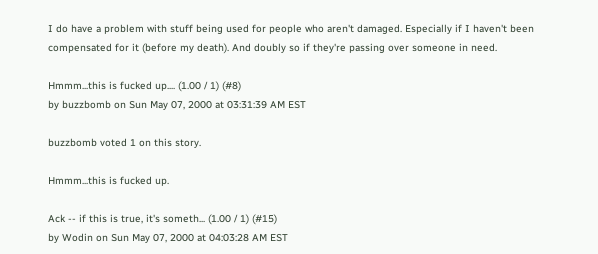I do have a problem with stuff being used for people who aren't damaged. Especially if I haven't been compensated for it (before my death). And doubly so if they're passing over someone in need.

Hmmm...this is fucked up.... (1.00 / 1) (#8)
by buzzbomb on Sun May 07, 2000 at 03:31:39 AM EST

buzzbomb voted 1 on this story.

Hmmm...this is fucked up.

Ack -- if this is true, it's someth... (1.00 / 1) (#15)
by Wodin on Sun May 07, 2000 at 04:03:28 AM EST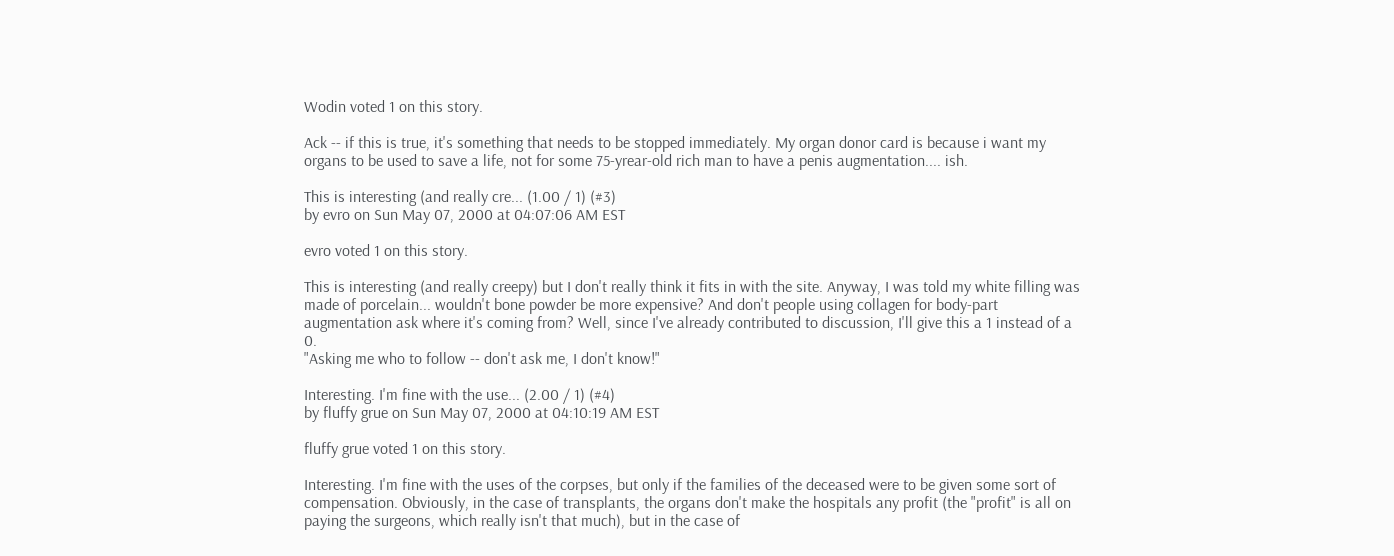Wodin voted 1 on this story.

Ack -- if this is true, it's something that needs to be stopped immediately. My organ donor card is because i want my organs to be used to save a life, not for some 75-yrear-old rich man to have a penis augmentation.... ish.

This is interesting (and really cre... (1.00 / 1) (#3)
by evro on Sun May 07, 2000 at 04:07:06 AM EST

evro voted 1 on this story.

This is interesting (and really creepy) but I don't really think it fits in with the site. Anyway, I was told my white filling was made of porcelain... wouldn't bone powder be more expensive? And don't people using collagen for body-part augmentation ask where it's coming from? Well, since I've already contributed to discussion, I'll give this a 1 instead of a 0.
"Asking me who to follow -- don't ask me, I don't know!"

Interesting. I'm fine with the use... (2.00 / 1) (#4)
by fluffy grue on Sun May 07, 2000 at 04:10:19 AM EST

fluffy grue voted 1 on this story.

Interesting. I'm fine with the uses of the corpses, but only if the families of the deceased were to be given some sort of compensation. Obviously, in the case of transplants, the organs don't make the hospitals any profit (the "profit" is all on paying the surgeons, which really isn't that much), but in the case of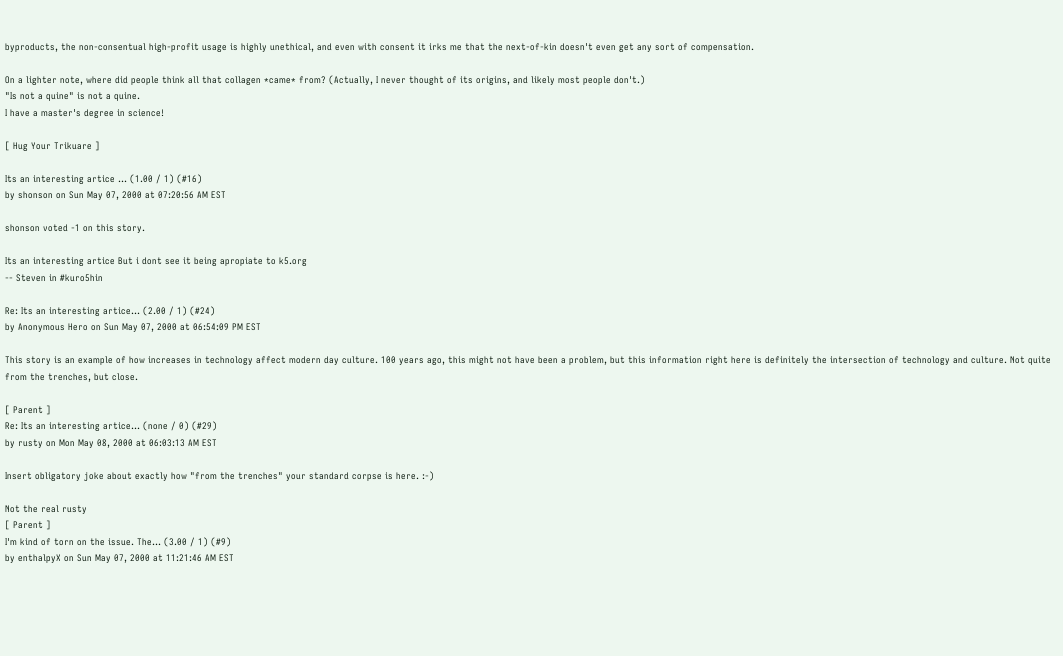byproducts, the non-consentual high-profit usage is highly unethical, and even with consent it irks me that the next-of-kin doesn't even get any sort of compensation.

On a lighter note, where did people think all that collagen *came* from? (Actually, I never thought of its origins, and likely most people don't.)
"Is not a quine" is not a quine.
I have a master's degree in science!

[ Hug Your Trikuare ]

Its an interesting artice ... (1.00 / 1) (#16)
by shonson on Sun May 07, 2000 at 07:20:56 AM EST

shonson voted -1 on this story.

Its an interesting artice But i dont see it being apropiate to k5.org
-- Steven in #kuro5hin

Re: Its an interesting artice... (2.00 / 1) (#24)
by Anonymous Hero on Sun May 07, 2000 at 06:54:09 PM EST

This story is an example of how increases in technology affect modern day culture. 100 years ago, this might not have been a problem, but this information right here is definitely the intersection of technology and culture. Not quite from the trenches, but close.

[ Parent ]
Re: Its an interesting artice... (none / 0) (#29)
by rusty on Mon May 08, 2000 at 06:03:13 AM EST

Insert obligatory joke about exactly how "from the trenches" your standard corpse is here. :-)

Not the real rusty
[ Parent ]
I'm kind of torn on the issue. The... (3.00 / 1) (#9)
by enthalpyX on Sun May 07, 2000 at 11:21:46 AM EST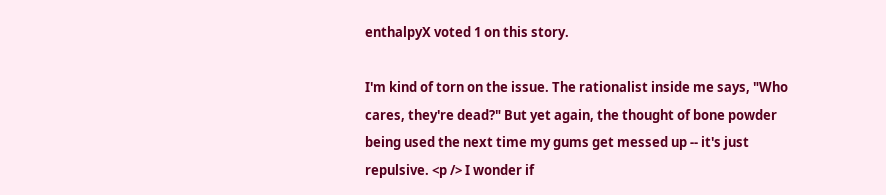enthalpyX voted 1 on this story.

I'm kind of torn on the issue. The rationalist inside me says, "Who cares, they're dead?" But yet again, the thought of bone powder being used the next time my gums get messed up -- it's just repulsive. <p /> I wonder if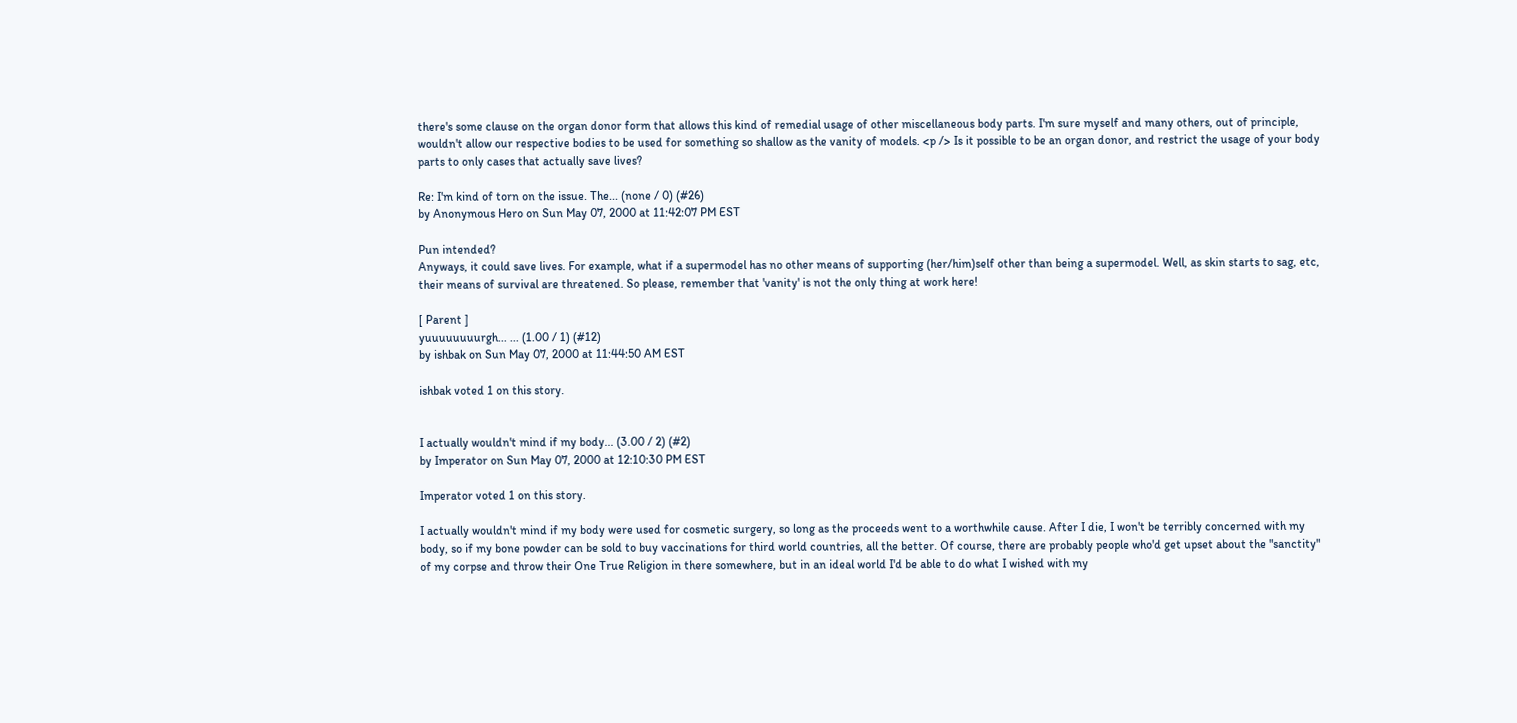there's some clause on the organ donor form that allows this kind of remedial usage of other miscellaneous body parts. I'm sure myself and many others, out of principle, wouldn't allow our respective bodies to be used for something so shallow as the vanity of models. <p /> Is it possible to be an organ donor, and restrict the usage of your body parts to only cases that actually save lives?

Re: I'm kind of torn on the issue. The... (none / 0) (#26)
by Anonymous Hero on Sun May 07, 2000 at 11:42:07 PM EST

Pun intended?
Anyways, it could save lives. For example, what if a supermodel has no other means of supporting (her/him)self other than being a supermodel. Well, as skin starts to sag, etc, their means of survival are threatened. So please, remember that 'vanity' is not the only thing at work here!

[ Parent ]
yuuuuuuuurgh... ... (1.00 / 1) (#12)
by ishbak on Sun May 07, 2000 at 11:44:50 AM EST

ishbak voted 1 on this story.


I actually wouldn't mind if my body... (3.00 / 2) (#2)
by Imperator on Sun May 07, 2000 at 12:10:30 PM EST

Imperator voted 1 on this story.

I actually wouldn't mind if my body were used for cosmetic surgery, so long as the proceeds went to a worthwhile cause. After I die, I won't be terribly concerned with my body, so if my bone powder can be sold to buy vaccinations for third world countries, all the better. Of course, there are probably people who'd get upset about the "sanctity" of my corpse and throw their One True Religion in there somewhere, but in an ideal world I'd be able to do what I wished with my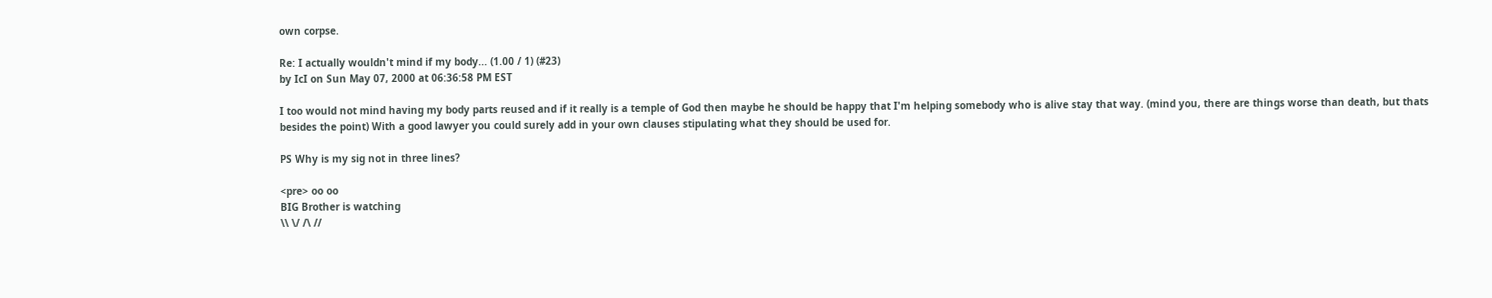own corpse.

Re: I actually wouldn't mind if my body... (1.00 / 1) (#23)
by IcI on Sun May 07, 2000 at 06:36:58 PM EST

I too would not mind having my body parts reused and if it really is a temple of God then maybe he should be happy that I'm helping somebody who is alive stay that way. (mind you, there are things worse than death, but thats besides the point) With a good lawyer you could surely add in your own clauses stipulating what they should be used for.

PS Why is my sig not in three lines?

<pre> oo oo
BIG Brother is watching
\\ \/ /\ //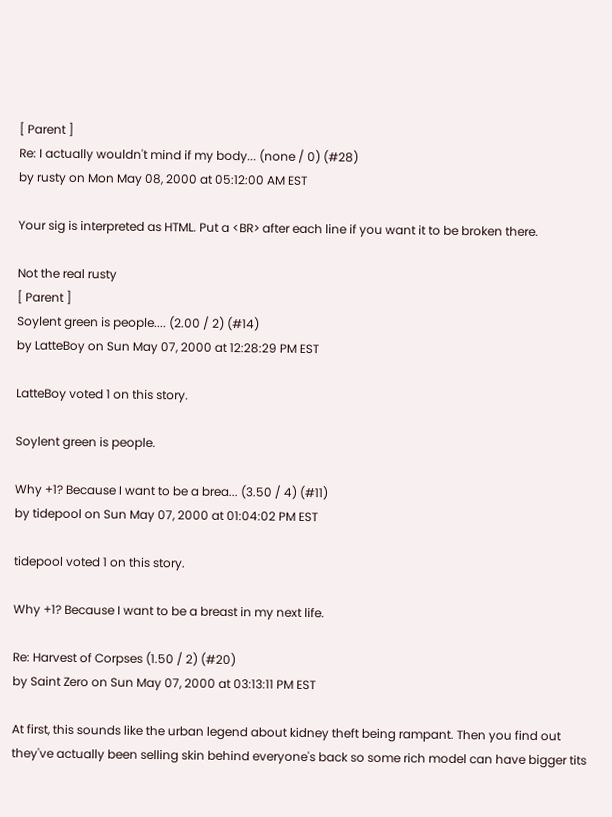[ Parent ]
Re: I actually wouldn't mind if my body... (none / 0) (#28)
by rusty on Mon May 08, 2000 at 05:12:00 AM EST

Your sig is interpreted as HTML. Put a <BR> after each line if you want it to be broken there.

Not the real rusty
[ Parent ]
Soylent green is people.... (2.00 / 2) (#14)
by LatteBoy on Sun May 07, 2000 at 12:28:29 PM EST

LatteBoy voted 1 on this story.

Soylent green is people.

Why +1? Because I want to be a brea... (3.50 / 4) (#11)
by tidepool on Sun May 07, 2000 at 01:04:02 PM EST

tidepool voted 1 on this story.

Why +1? Because I want to be a breast in my next life.

Re: Harvest of Corpses (1.50 / 2) (#20)
by Saint Zero on Sun May 07, 2000 at 03:13:11 PM EST

At first, this sounds like the urban legend about kidney theft being rampant. Then you find out they've actually been selling skin behind everyone's back so some rich model can have bigger tits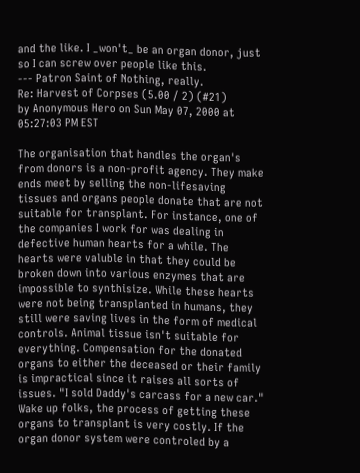and the like. I _won't_ be an organ donor, just so I can screw over people like this.
--- Patron Saint of Nothing, really.
Re: Harvest of Corpses (5.00 / 2) (#21)
by Anonymous Hero on Sun May 07, 2000 at 05:27:03 PM EST

The organisation that handles the organ's from donors is a non-profit agency. They make ends meet by selling the non-lifesaving tissues and organs people donate that are not suitable for transplant. For instance, one of the companies I work for was dealing in defective human hearts for a while. The hearts were valuble in that they could be broken down into various enzymes that are impossible to synthisize. While these hearts were not being transplanted in humans, they still were saving lives in the form of medical controls. Animal tissue isn't suitable for everything. Compensation for the donated organs to either the deceased or their family is impractical since it raises all sorts of issues. "I sold Daddy's carcass for a new car." Wake up folks, the process of getting these organs to transplant is very costly. If the organ donor system were controled by a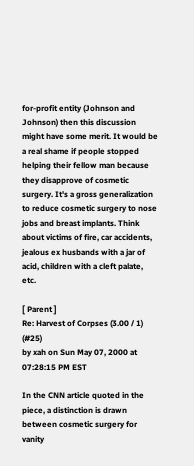for-profit entity (Johnson and Johnson) then this discussion might have some merit. It would be a real shame if people stopped helping their fellow man because they disapprove of cosmetic surgery. It's a gross generalization to reduce cosmetic surgery to nose jobs and breast implants. Think about victims of fire, car accidents, jealous ex husbands with a jar of acid, children with a cleft palate, etc.

[ Parent ]
Re: Harvest of Corpses (3.00 / 1) (#25)
by xah on Sun May 07, 2000 at 07:28:15 PM EST

In the CNN article quoted in the piece, a distinction is drawn between cosmetic surgery for vanity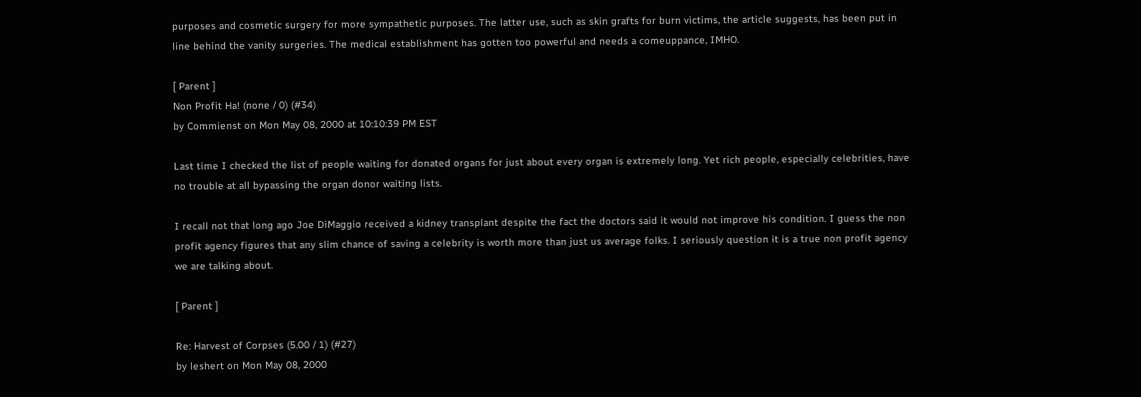purposes and cosmetic surgery for more sympathetic purposes. The latter use, such as skin grafts for burn victims, the article suggests, has been put in line behind the vanity surgeries. The medical establishment has gotten too powerful and needs a comeuppance, IMHO.

[ Parent ]
Non Profit Ha! (none / 0) (#34)
by Commienst on Mon May 08, 2000 at 10:10:39 PM EST

Last time I checked the list of people waiting for donated organs for just about every organ is extremely long. Yet rich people, especially celebrities, have no trouble at all bypassing the organ donor waiting lists.

I recall not that long ago Joe DiMaggio received a kidney transplant despite the fact the doctors said it would not improve his condition. I guess the non profit agency figures that any slim chance of saving a celebrity is worth more than just us average folks. I seriously question it is a true non profit agency we are talking about.

[ Parent ]

Re: Harvest of Corpses (5.00 / 1) (#27)
by leshert on Mon May 08, 2000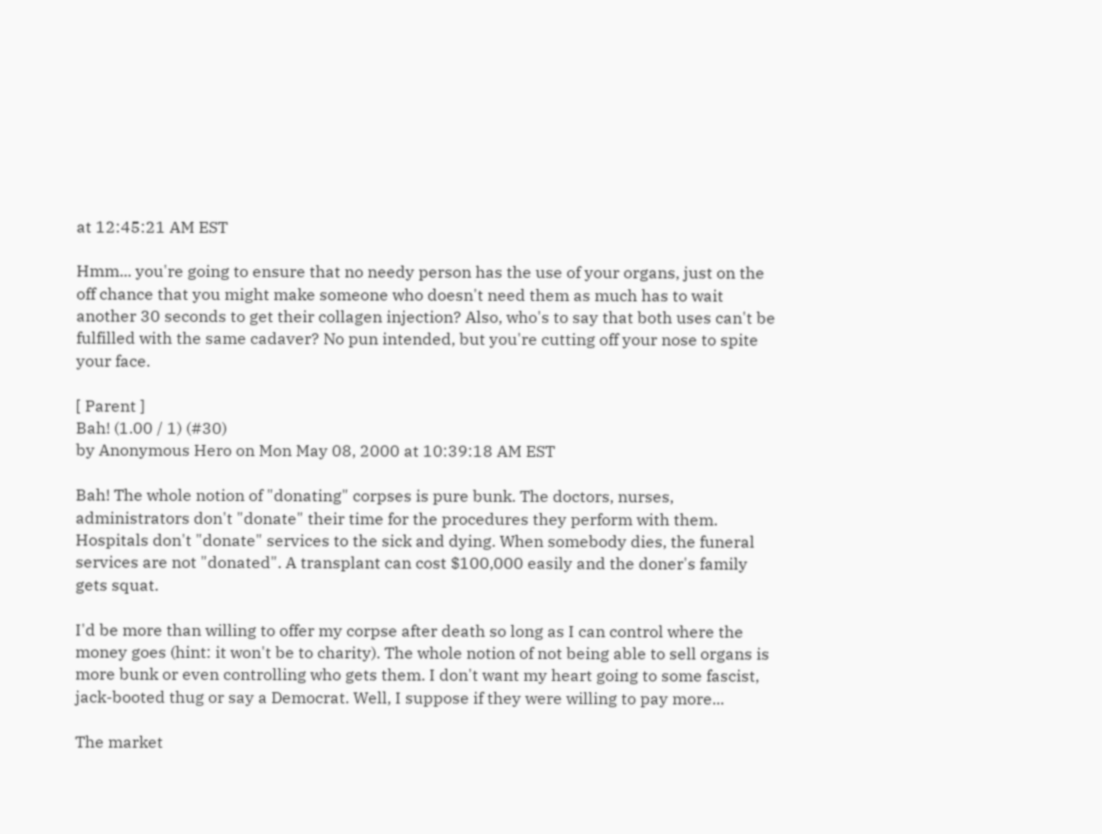at 12:45:21 AM EST

Hmm... you're going to ensure that no needy person has the use of your organs, just on the off chance that you might make someone who doesn't need them as much has to wait another 30 seconds to get their collagen injection? Also, who's to say that both uses can't be fulfilled with the same cadaver? No pun intended, but you're cutting off your nose to spite your face.

[ Parent ]
Bah! (1.00 / 1) (#30)
by Anonymous Hero on Mon May 08, 2000 at 10:39:18 AM EST

Bah! The whole notion of "donating" corpses is pure bunk. The doctors, nurses, administrators don't "donate" their time for the procedures they perform with them. Hospitals don't "donate" services to the sick and dying. When somebody dies, the funeral services are not "donated". A transplant can cost $100,000 easily and the doner's family gets squat.

I'd be more than willing to offer my corpse after death so long as I can control where the money goes (hint: it won't be to charity). The whole notion of not being able to sell organs is more bunk or even controlling who gets them. I don't want my heart going to some fascist, jack-booted thug or say a Democrat. Well, I suppose if they were willing to pay more...

The market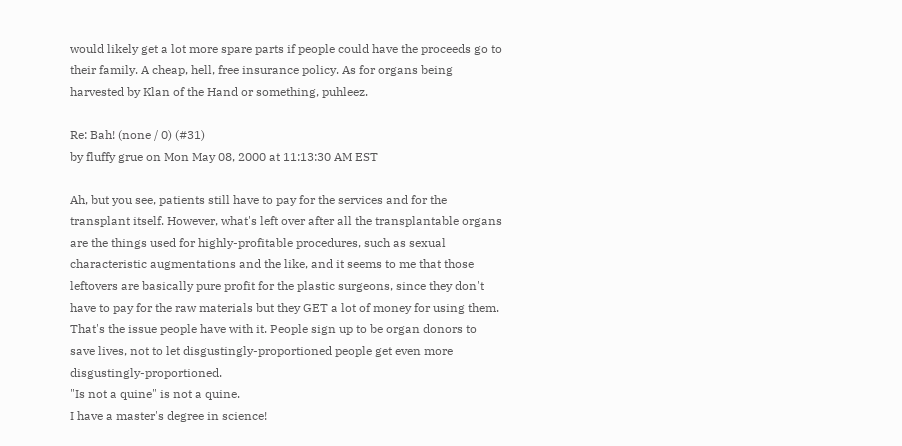would likely get a lot more spare parts if people could have the proceeds go to their family. A cheap, hell, free insurance policy. As for organs being harvested by Klan of the Hand or something, puhleez.

Re: Bah! (none / 0) (#31)
by fluffy grue on Mon May 08, 2000 at 11:13:30 AM EST

Ah, but you see, patients still have to pay for the services and for the transplant itself. However, what's left over after all the transplantable organs are the things used for highly-profitable procedures, such as sexual characteristic augmentations and the like, and it seems to me that those leftovers are basically pure profit for the plastic surgeons, since they don't have to pay for the raw materials but they GET a lot of money for using them. That's the issue people have with it. People sign up to be organ donors to save lives, not to let disgustingly-proportioned people get even more disgustingly-proportioned.
"Is not a quine" is not a quine.
I have a master's degree in science!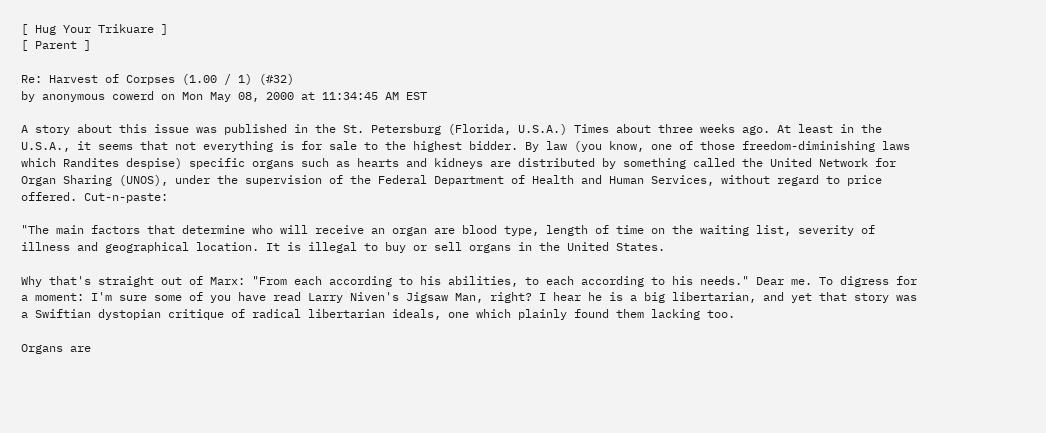[ Hug Your Trikuare ]
[ Parent ]

Re: Harvest of Corpses (1.00 / 1) (#32)
by anonymous cowerd on Mon May 08, 2000 at 11:34:45 AM EST

A story about this issue was published in the St. Petersburg (Florida, U.S.A.) Times about three weeks ago. At least in the U.S.A., it seems that not everything is for sale to the highest bidder. By law (you know, one of those freedom-diminishing laws which Randites despise) specific organs such as hearts and kidneys are distributed by something called the United Network for Organ Sharing (UNOS), under the supervision of the Federal Department of Health and Human Services, without regard to price offered. Cut-n-paste:

"The main factors that determine who will receive an organ are blood type, length of time on the waiting list, severity of illness and geographical location. It is illegal to buy or sell organs in the United States.

Why that's straight out of Marx: "From each according to his abilities, to each according to his needs." Dear me. To digress for a moment: I'm sure some of you have read Larry Niven's Jigsaw Man, right? I hear he is a big libertarian, and yet that story was a Swiftian dystopian critique of radical libertarian ideals, one which plainly found them lacking too.

Organs are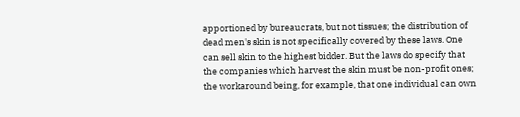apportioned by bureaucrats, but not tissues; the distribution of dead men's skin is not specifically covered by these laws. One can sell skin to the highest bidder. But the laws do specify that the companies which harvest the skin must be non-profit ones; the workaround being, for example, that one individual can own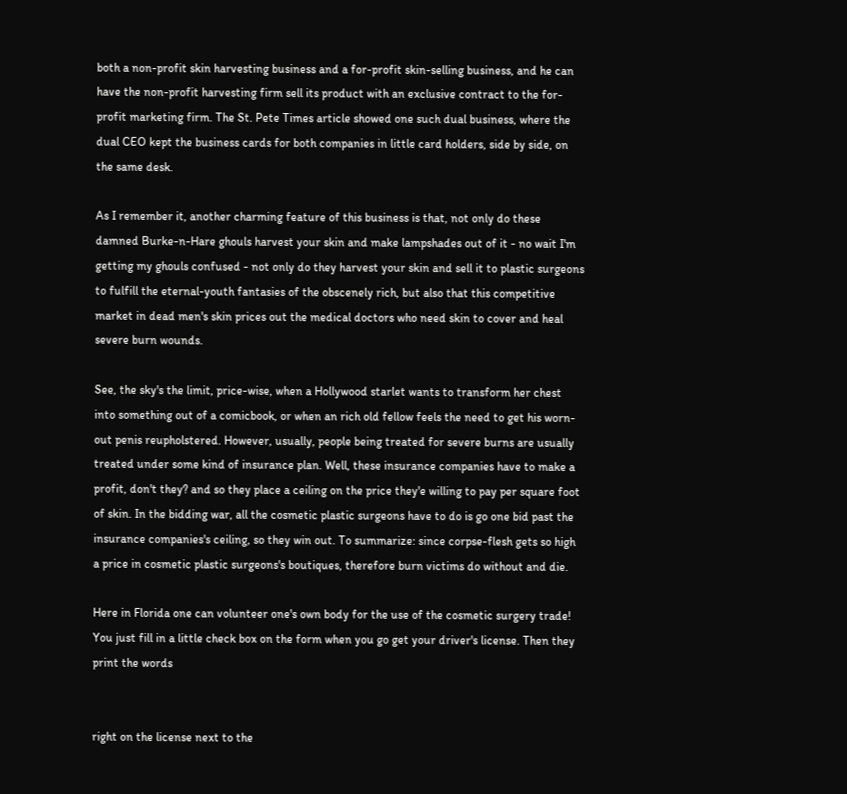both a non-profit skin harvesting business and a for-profit skin-selling business, and he can have the non-profit harvesting firm sell its product with an exclusive contract to the for-profit marketing firm. The St. Pete Times article showed one such dual business, where the dual CEO kept the business cards for both companies in little card holders, side by side, on the same desk.

As I remember it, another charming feature of this business is that, not only do these damned Burke-n-Hare ghouls harvest your skin and make lampshades out of it - no wait I'm getting my ghouls confused - not only do they harvest your skin and sell it to plastic surgeons to fulfill the eternal-youth fantasies of the obscenely rich, but also that this competitive market in dead men's skin prices out the medical doctors who need skin to cover and heal severe burn wounds.

See, the sky's the limit, price-wise, when a Hollywood starlet wants to transform her chest into something out of a comicbook, or when an rich old fellow feels the need to get his worn-out penis reupholstered. However, usually, people being treated for severe burns are usually treated under some kind of insurance plan. Well, these insurance companies have to make a profit, don't they? and so they place a ceiling on the price they'e willing to pay per square foot of skin. In the bidding war, all the cosmetic plastic surgeons have to do is go one bid past the insurance companies's ceiling, so they win out. To summarize: since corpse-flesh gets so high a price in cosmetic plastic surgeons's boutiques, therefore burn victims do without and die.

Here in Florida one can volunteer one's own body for the use of the cosmetic surgery trade! You just fill in a little check box on the form when you go get your driver's license. Then they print the words


right on the license next to the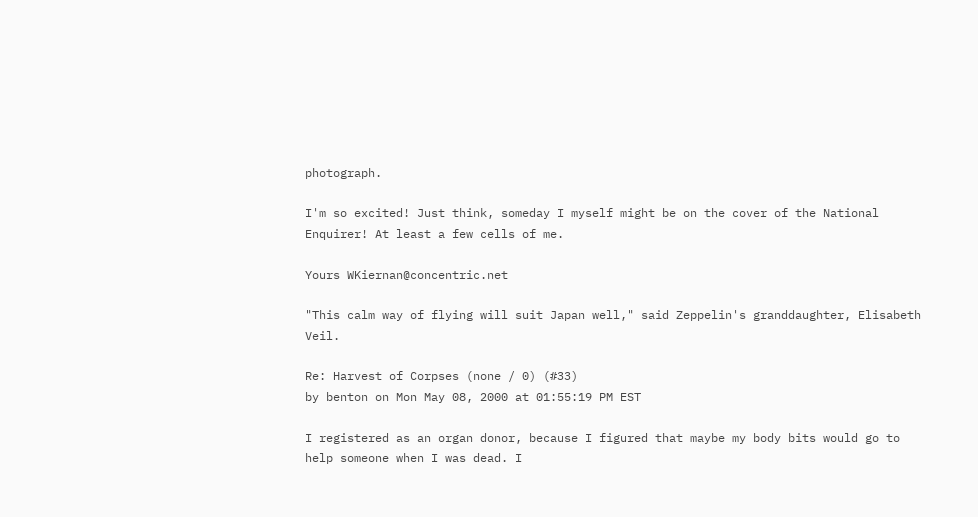photograph.

I'm so excited! Just think, someday I myself might be on the cover of the National Enquirer! At least a few cells of me.

Yours WKiernan@concentric.net

"This calm way of flying will suit Japan well," said Zeppelin's granddaughter, Elisabeth Veil.

Re: Harvest of Corpses (none / 0) (#33)
by benton on Mon May 08, 2000 at 01:55:19 PM EST

I registered as an organ donor, because I figured that maybe my body bits would go to help someone when I was dead. I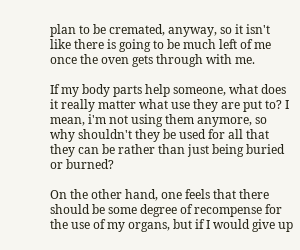plan to be cremated, anyway, so it isn't like there is going to be much left of me once the oven gets through with me.

If my body parts help someone, what does it really matter what use they are put to? I mean, i'm not using them anymore, so why shouldn't they be used for all that they can be rather than just being buried or burned?

On the other hand, one feels that there should be some degree of recompense for the use of my organs, but if I would give up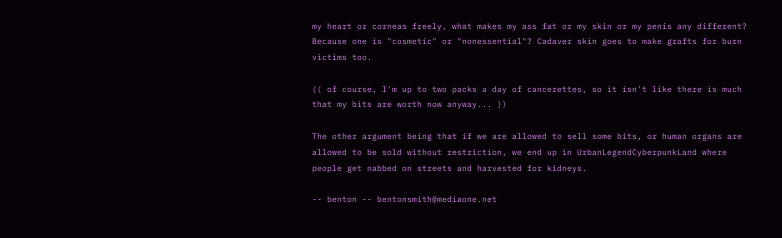my heart or corneas freely, what makes my ass fat or my skin or my penis any different? Because one is "cosmetic" or "nonessential"? Cadaver skin goes to make grafts for burn victims too.

(( of course, I'm up to two packs a day of cancerettes, so it isn't like there is much that my bits are worth now anyway... ))

The other argument being that if we are allowed to sell some bits, or human organs are allowed to be sold without restriction, we end up in UrbanLegendCyberpunkLand where people get nabbed on streets and harvested for kidneys.

-- benton -- bentonsmith@mediaone.net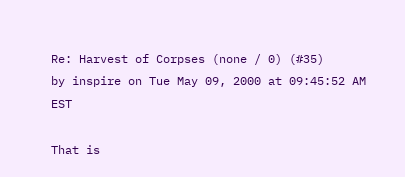Re: Harvest of Corpses (none / 0) (#35)
by inspire on Tue May 09, 2000 at 09:45:52 AM EST

That is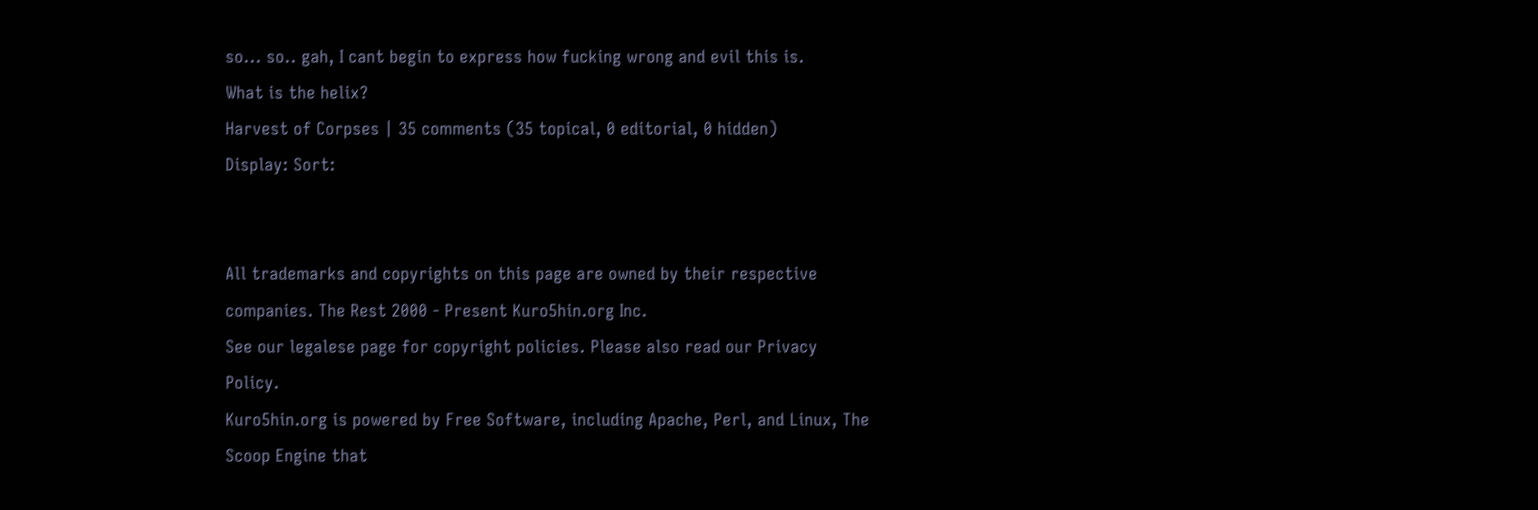so... so.. gah, I cant begin to express how fucking wrong and evil this is.
What is the helix?
Harvest of Corpses | 35 comments (35 topical, 0 editorial, 0 hidden)
Display: Sort:


All trademarks and copyrights on this page are owned by their respective companies. The Rest 2000 - Present Kuro5hin.org Inc.
See our legalese page for copyright policies. Please also read our Privacy Policy.
Kuro5hin.org is powered by Free Software, including Apache, Perl, and Linux, The Scoop Engine that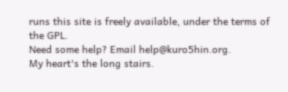runs this site is freely available, under the terms of the GPL.
Need some help? Email help@kuro5hin.org.
My heart's the long stairs.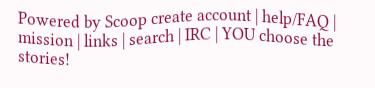Powered by Scoop create account | help/FAQ | mission | links | search | IRC | YOU choose the stories!